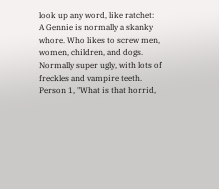look up any word, like ratchet:
A Gennie is normally a skanky whore. Who likes to screw men, women, children, and dogs. Normally super ugly, with lots of freckles and vampire teeth.
Person 1, "What is that horrid,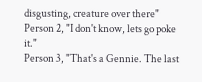disgusting, creature over there"
Person 2, "I don't know, lets go poke it."
Person 3, "That's a Gennie. The last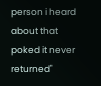person i heard about that poked it never returned"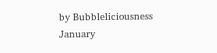by Bubbleliciousness January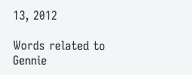13, 2012

Words related to Gennie